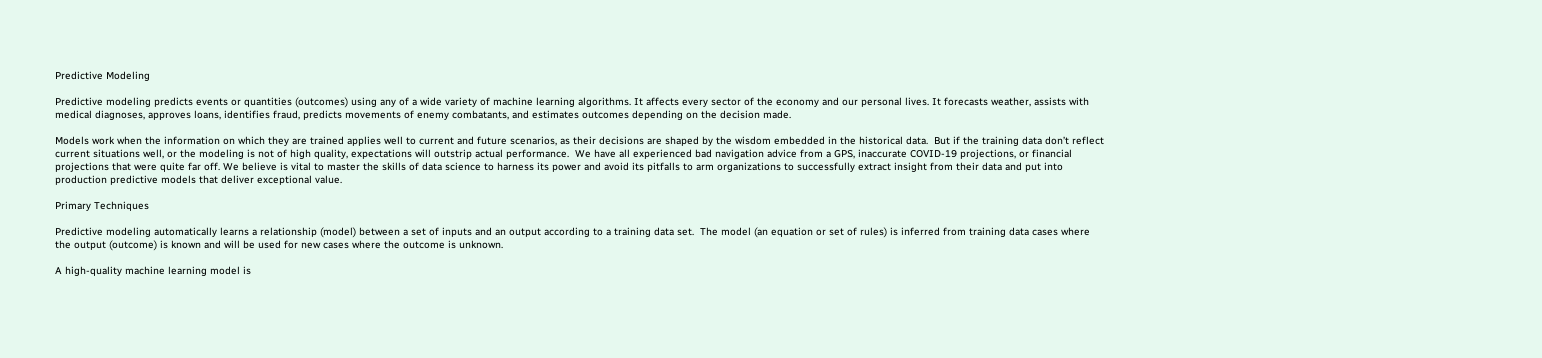Predictive Modeling

Predictive modeling predicts events or quantities (outcomes) using any of a wide variety of machine learning algorithms. It affects every sector of the economy and our personal lives. It forecasts weather, assists with medical diagnoses, approves loans, identifies fraud, predicts movements of enemy combatants, and estimates outcomes depending on the decision made.

Models work when the information on which they are trained applies well to current and future scenarios, as their decisions are shaped by the wisdom embedded in the historical data.  But if the training data don’t reflect current situations well, or the modeling is not of high quality, expectations will outstrip actual performance.  We have all experienced bad navigation advice from a GPS, inaccurate COVID-19 projections, or financial projections that were quite far off. We believe is vital to master the skills of data science to harness its power and avoid its pitfalls to arm organizations to successfully extract insight from their data and put into production predictive models that deliver exceptional value.

Primary Techniques

Predictive modeling automatically learns a relationship (model) between a set of inputs and an output according to a training data set.  The model (an equation or set of rules) is inferred from training data cases where the output (outcome) is known and will be used for new cases where the outcome is unknown.

A high-quality machine learning model is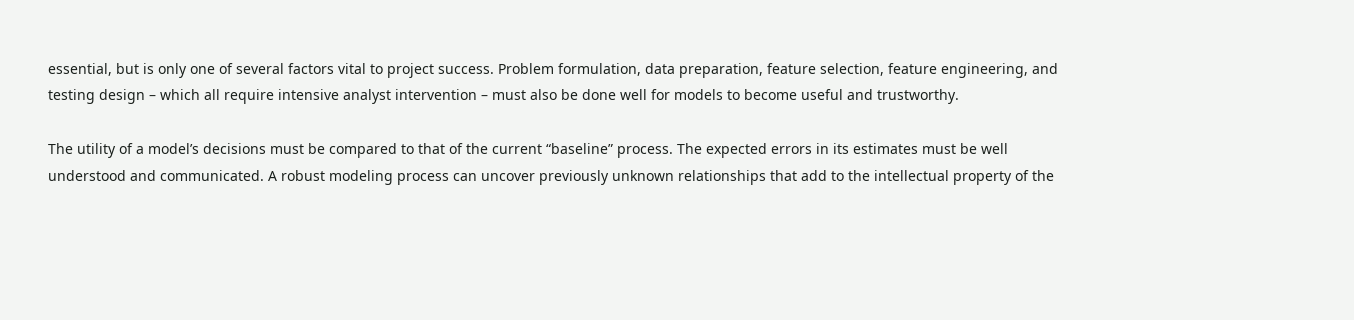essential, but is only one of several factors vital to project success. Problem formulation, data preparation, feature selection, feature engineering, and testing design – which all require intensive analyst intervention – must also be done well for models to become useful and trustworthy.

The utility of a model’s decisions must be compared to that of the current “baseline” process. The expected errors in its estimates must be well understood and communicated. A robust modeling process can uncover previously unknown relationships that add to the intellectual property of the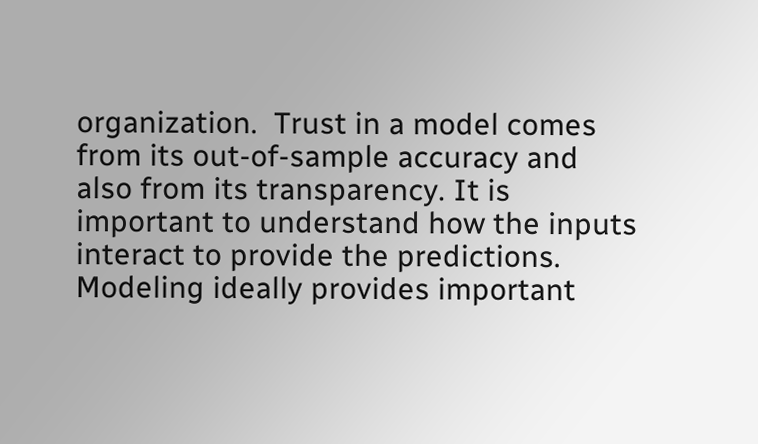organization.  Trust in a model comes from its out-of-sample accuracy and also from its transparency. It is important to understand how the inputs interact to provide the predictions. Modeling ideally provides important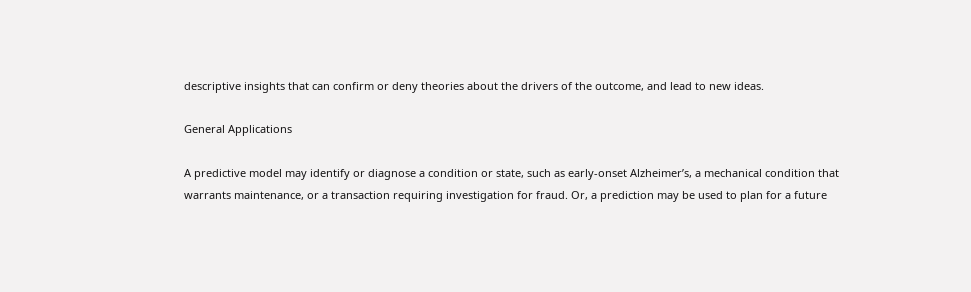descriptive insights that can confirm or deny theories about the drivers of the outcome, and lead to new ideas.

General Applications

A predictive model may identify or diagnose a condition or state, such as early-onset Alzheimer’s, a mechanical condition that warrants maintenance, or a transaction requiring investigation for fraud. Or, a prediction may be used to plan for a future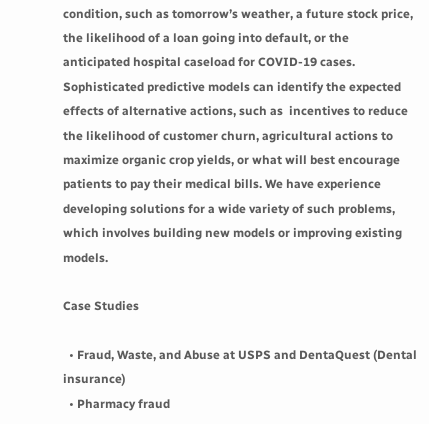condition, such as tomorrow’s weather, a future stock price, the likelihood of a loan going into default, or the anticipated hospital caseload for COVID-19 cases. Sophisticated predictive models can identify the expected effects of alternative actions, such as  incentives to reduce the likelihood of customer churn, agricultural actions to maximize organic crop yields, or what will best encourage patients to pay their medical bills. We have experience developing solutions for a wide variety of such problems, which involves building new models or improving existing models.

Case Studies

  • Fraud, Waste, and Abuse at USPS and DentaQuest (Dental insurance)
  • Pharmacy fraud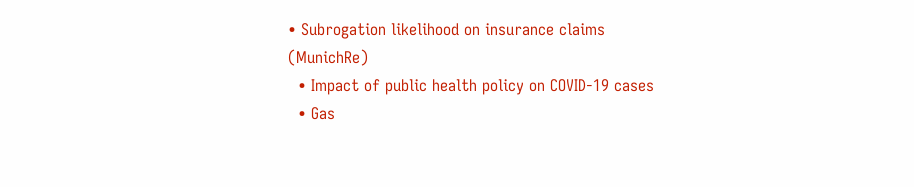• Subrogation likelihood on insurance claims (MunichRe)
  • Impact of public health policy on COVID-19 cases
  • Gas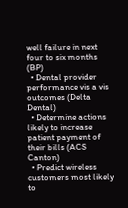well failure in next four to six months (BP)
  • Dental provider performance vis a vis outcomes (Delta Dental)
  • Determine actions likely to increase patient payment of their bills (ACS Canton)
  • Predict wireless customers most likely to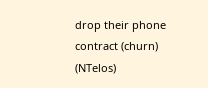drop their phone contract (churn) (NTelos)